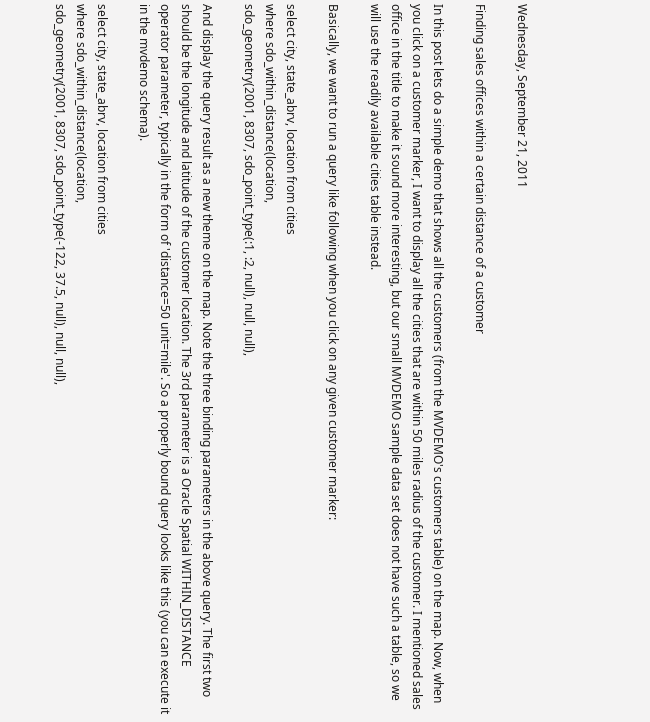Wednesday, September 21, 2011

Finding sales offices within a certain distance of a customer

In this post lets do a simple demo that shows all the customers (from the MVDEMO's customers table) on the map. Now, when you click on a customer marker, I want to display all the cities that are within 50 miles radius of the customer. I mentioned sales office in the title to make it sound more interesting, but our small MVDEMO sample data set does not have such a table, so we will use the readily available cities table instead.

Basically, we want to run a query like following when you click on any given customer marker:

select city, state_abrv, location from cities
where sdo_within_distance(location,
sdo_geometry(2001, 8307, sdo_point_type(:1, :2, null), null, null),

And display the query result as a new theme on the map. Note the three binding parameters in the above query. The first two should be the longitude and latitude of the customer location. The 3rd parameter is a Oracle Spatial WITHIN_DISTANCE operator parameter, typically in the form of 'distance=50 unit=mile'. So a properly bound query looks like this (you can execute it in the mvdemo schema).

select city, state_abrv, location from cities
where sdo_within_distance(location,
sdo_geometry(2001, 8307, sdo_point_type(-122, 37.5, null), null, null),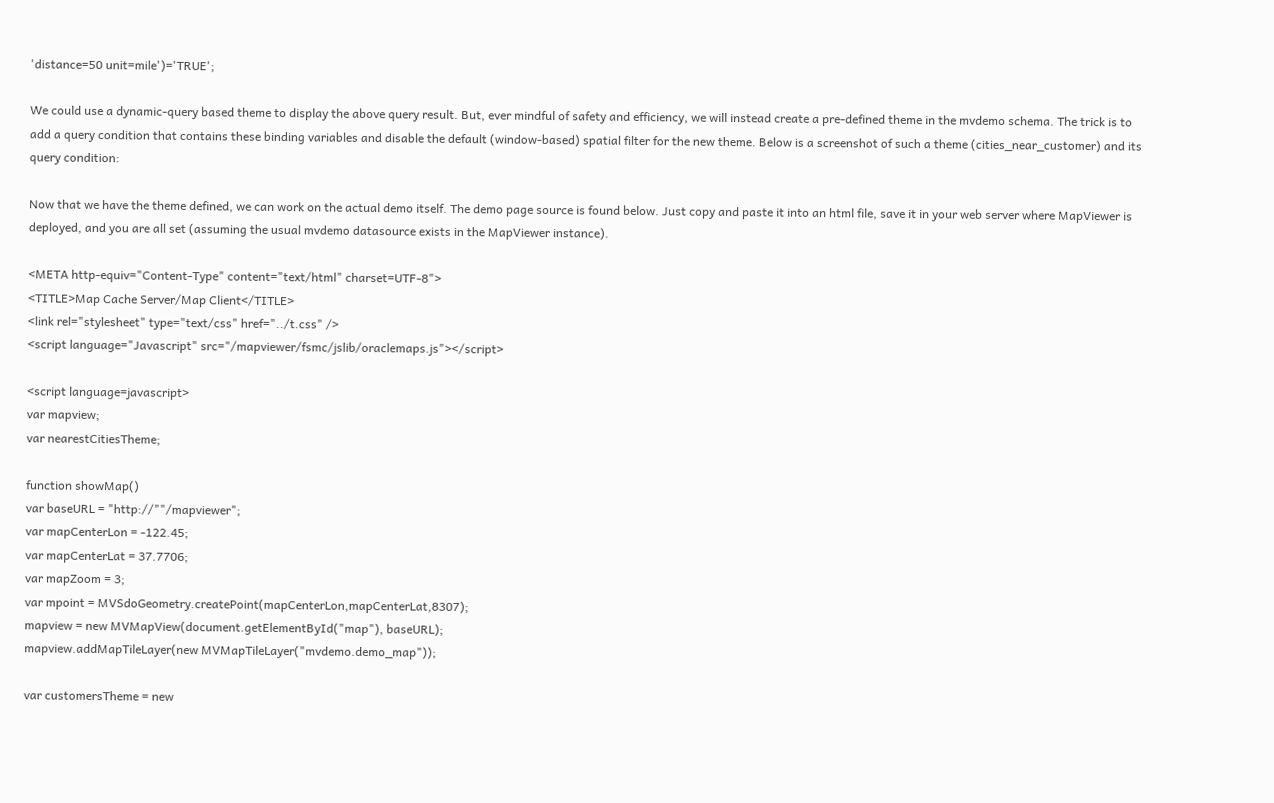'distance=50 unit=mile')='TRUE';

We could use a dynamic-query based theme to display the above query result. But, ever mindful of safety and efficiency, we will instead create a pre-defined theme in the mvdemo schema. The trick is to add a query condition that contains these binding variables and disable the default (window-based) spatial filter for the new theme. Below is a screenshot of such a theme (cities_near_customer) and its query condition:

Now that we have the theme defined, we can work on the actual demo itself. The demo page source is found below. Just copy and paste it into an html file, save it in your web server where MapViewer is deployed, and you are all set (assuming the usual mvdemo datasource exists in the MapViewer instance).

<META http-equiv="Content-Type" content="text/html" charset=UTF-8">
<TITLE>Map Cache Server/Map Client</TITLE>
<link rel="stylesheet" type="text/css" href="../t.css" />
<script language="Javascript" src="/mapviewer/fsmc/jslib/oraclemaps.js"></script>

<script language=javascript>
var mapview;
var nearestCitiesTheme;

function showMap()
var baseURL = "http://""/mapviewer";
var mapCenterLon = -122.45;
var mapCenterLat = 37.7706;
var mapZoom = 3;
var mpoint = MVSdoGeometry.createPoint(mapCenterLon,mapCenterLat,8307);
mapview = new MVMapView(document.getElementById("map"), baseURL);
mapview.addMapTileLayer(new MVMapTileLayer("mvdemo.demo_map"));

var customersTheme = new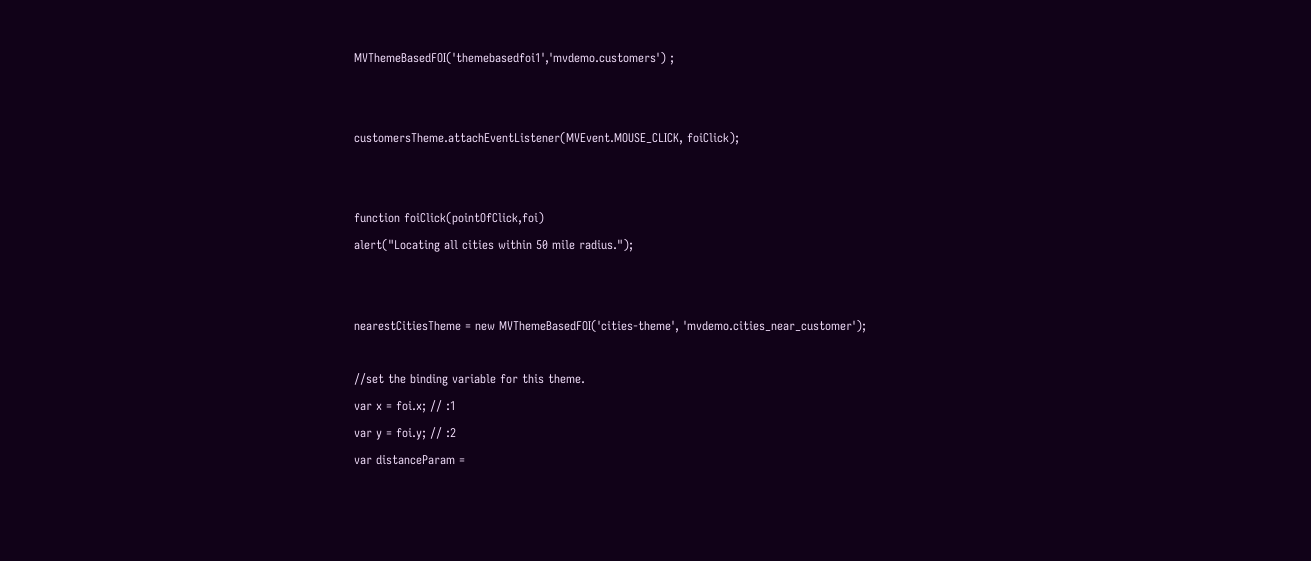MVThemeBasedFOI('themebasedfoi1','mvdemo.customers') ;


customersTheme.attachEventListener(MVEvent.MOUSE_CLICK, foiClick);


function foiClick(pointOfClick,foi)
alert("Locating all cities within 50 mile radius.");


nearestCitiesTheme = new MVThemeBasedFOI('cities-theme', 'mvdemo.cities_near_customer');

//set the binding variable for this theme.
var x = foi.x; // :1
var y = foi.y; // :2
var distanceParam =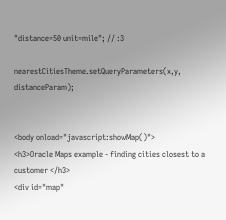"distance=50 unit=mile"; // :3

nearestCitiesTheme.setQueryParameters(x,y, distanceParam);


<body onload="javascript:showMap()">
<h3>Oracle Maps example - finding cities closest to a customer </h3>
<div id="map"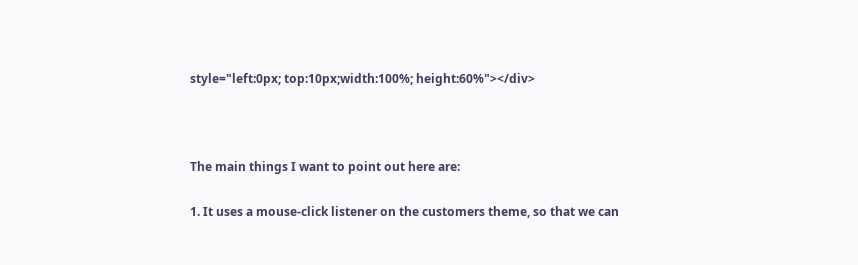style="left:0px; top:10px;width:100%; height:60%"></div>



The main things I want to point out here are:

1. It uses a mouse-click listener on the customers theme, so that we can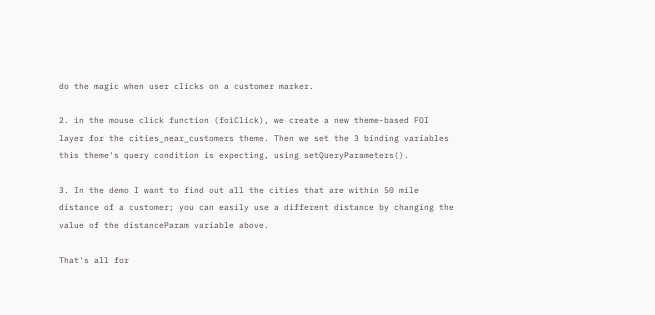do the magic when user clicks on a customer marker.

2. in the mouse click function (foiClick), we create a new theme-based FOI layer for the cities_near_customers theme. Then we set the 3 binding variables this theme's query condition is expecting, using setQueryParameters().

3. In the demo I want to find out all the cities that are within 50 mile distance of a customer; you can easily use a different distance by changing the value of the distanceParam variable above.

That's all for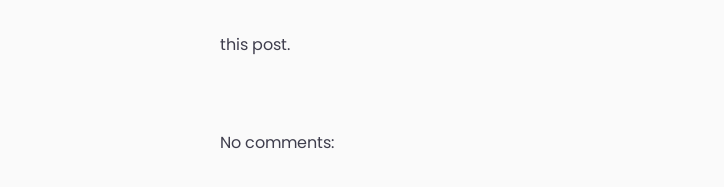this post.


No comments: